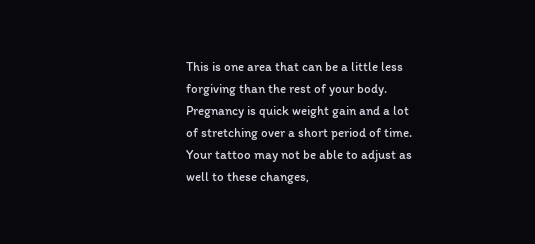This is one area that can be a little less forgiving than the rest of your body. Pregnancy is quick weight gain and a lot of stretching over a short period of time. Your tattoo may not be able to adjust as well to these changes,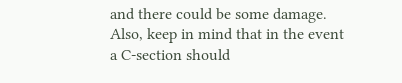and there could be some damage. Also, keep in mind that in the event a C-section should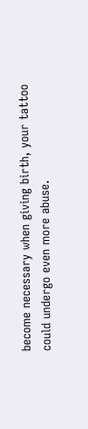become necessary when giving birth, your tattoo could undergo even more abuse.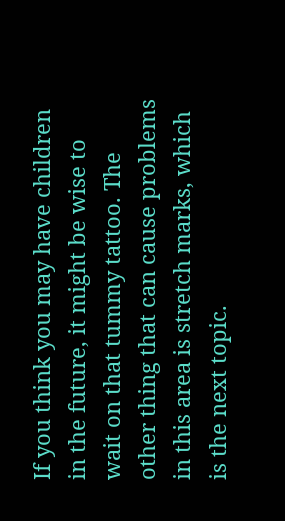If you think you may have children in the future, it might be wise to wait on that tummy tattoo. The other thing that can cause problems in this area is stretch marks, which is the next topic.